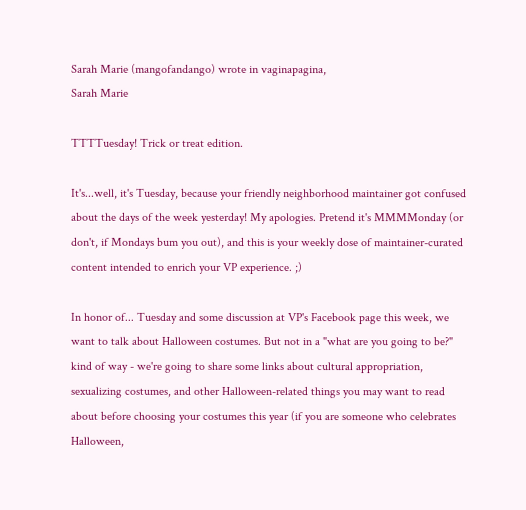Sarah Marie (mangofandango) wrote in vaginapagina,
Sarah Marie

TTTTuesday! Trick or treat edition.

It's...well, it's Tuesday, because your friendly neighborhood maintainer got confused about the days of the week yesterday! My apologies. Pretend it's MMMMonday (or don't, if Mondays bum you out), and this is your weekly dose of maintainer-curated content intended to enrich your VP experience. ;)

In honor of... Tuesday and some discussion at VP's Facebook page this week, we want to talk about Halloween costumes. But not in a "what are you going to be?" kind of way - we're going to share some links about cultural appropriation, sexualizing costumes, and other Halloween-related things you may want to read about before choosing your costumes this year (if you are someone who celebrates Halloween,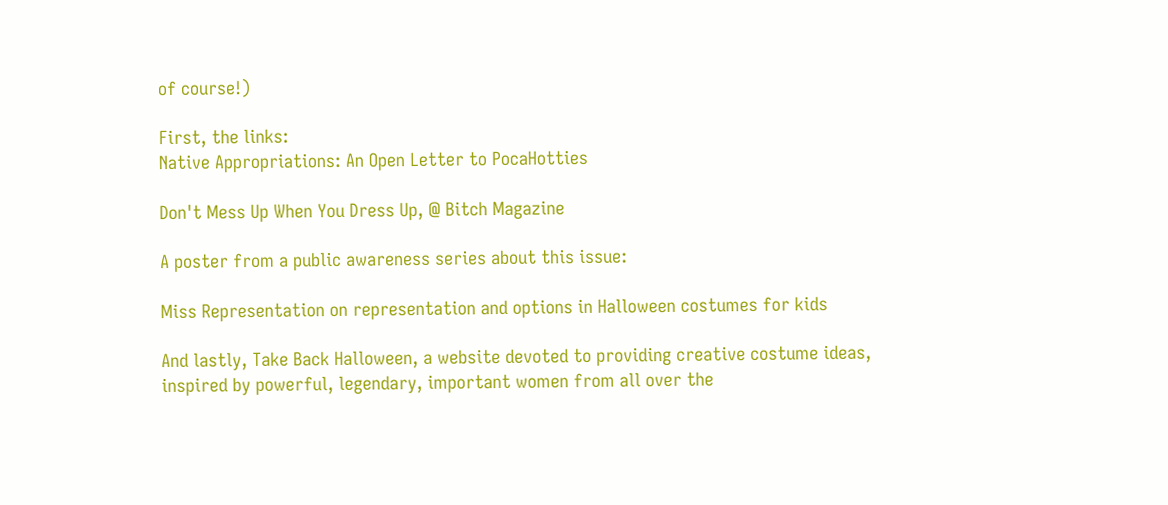of course!)

First, the links:
Native Appropriations: An Open Letter to PocaHotties

Don't Mess Up When You Dress Up, @ Bitch Magazine

A poster from a public awareness series about this issue:

Miss Representation on representation and options in Halloween costumes for kids

And lastly, Take Back Halloween, a website devoted to providing creative costume ideas, inspired by powerful, legendary, important women from all over the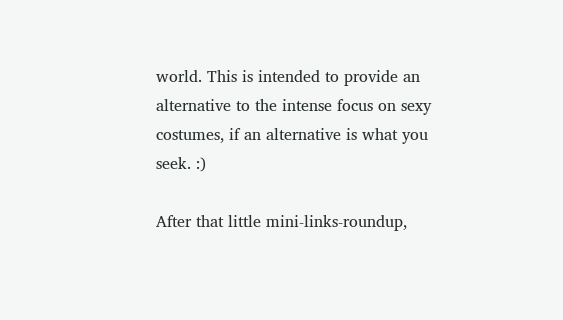world. This is intended to provide an alternative to the intense focus on sexy costumes, if an alternative is what you seek. :)

After that little mini-links-roundup,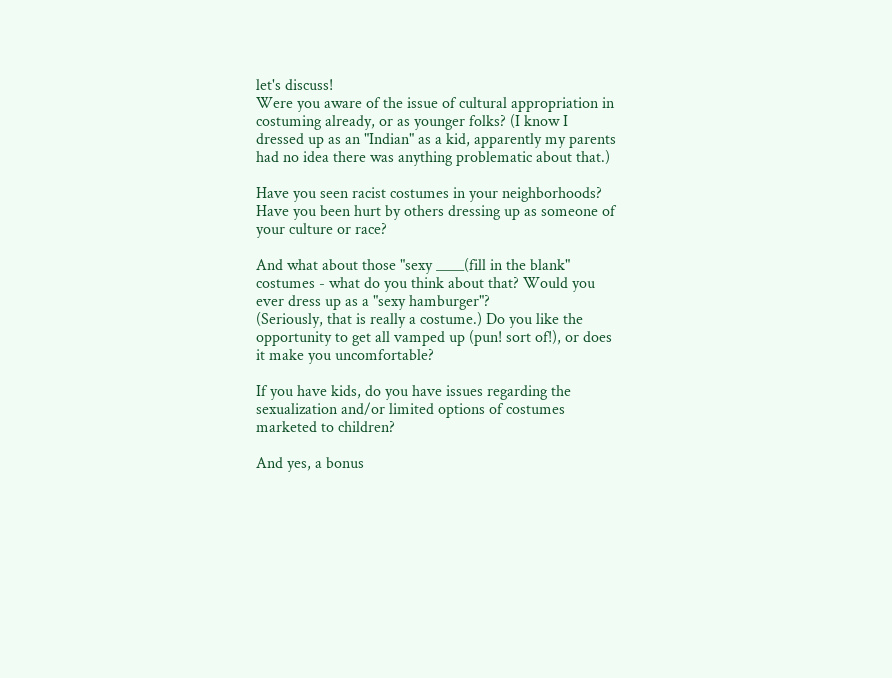let's discuss!
Were you aware of the issue of cultural appropriation in costuming already, or as younger folks? (I know I dressed up as an "Indian" as a kid, apparently my parents had no idea there was anything problematic about that.)

Have you seen racist costumes in your neighborhoods? Have you been hurt by others dressing up as someone of your culture or race?

And what about those "sexy ____(fill in the blank" costumes - what do you think about that? Would you ever dress up as a "sexy hamburger"?
(Seriously, that is really a costume.) Do you like the opportunity to get all vamped up (pun! sort of!), or does it make you uncomfortable?

If you have kids, do you have issues regarding the sexualization and/or limited options of costumes marketed to children?

And yes, a bonus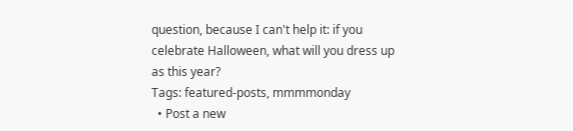question, because I can't help it: if you celebrate Halloween, what will you dress up as this year?
Tags: featured-posts, mmmmonday
  • Post a new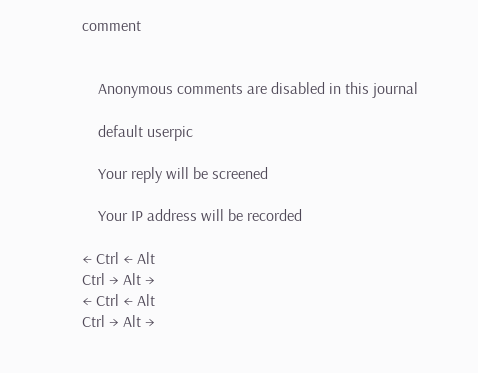comment


    Anonymous comments are disabled in this journal

    default userpic

    Your reply will be screened

    Your IP address will be recorded

← Ctrl ← Alt
Ctrl → Alt →
← Ctrl ← Alt
Ctrl → Alt →